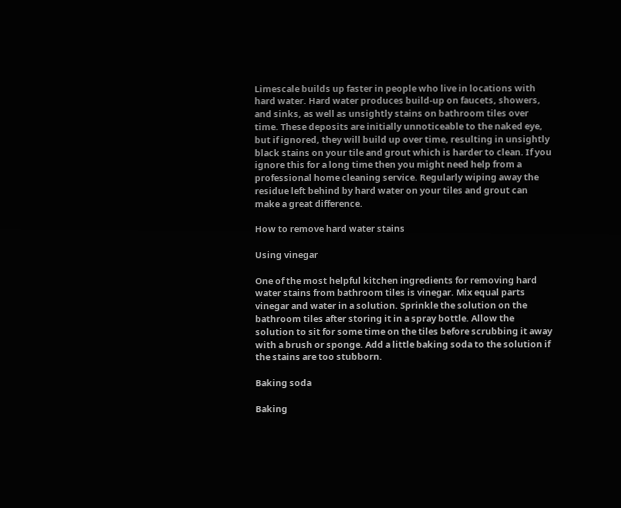Limescale builds up faster in people who live in locations with hard water. Hard water produces build-up on faucets, showers, and sinks, as well as unsightly stains on bathroom tiles over time. These deposits are initially unnoticeable to the naked eye, but if ignored, they will build up over time, resulting in unsightly black stains on your tile and grout which is harder to clean. If you ignore this for a long time then you might need help from a professional home cleaning service. Regularly wiping away the residue left behind by hard water on your tiles and grout can make a great difference.

How to remove hard water stains

Using vinegar

One of the most helpful kitchen ingredients for removing hard water stains from bathroom tiles is vinegar. Mix equal parts vinegar and water in a solution. Sprinkle the solution on the bathroom tiles after storing it in a spray bottle. Allow the solution to sit for some time on the tiles before scrubbing it away with a brush or sponge. Add a little baking soda to the solution if the stains are too stubborn.

Baking soda

Baking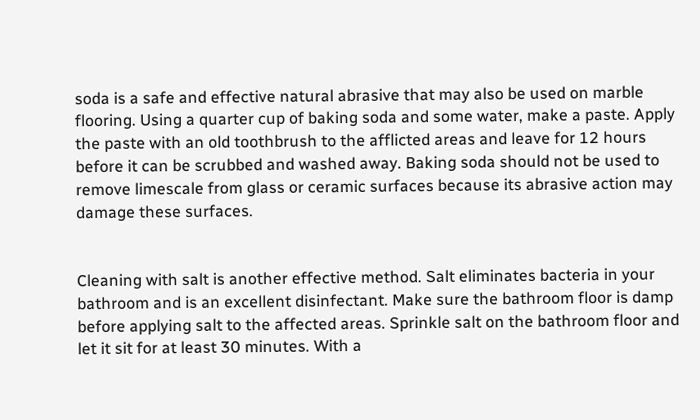soda is a safe and effective natural abrasive that may also be used on marble flooring. Using a quarter cup of baking soda and some water, make a paste. Apply the paste with an old toothbrush to the afflicted areas and leave for 12 hours before it can be scrubbed and washed away. Baking soda should not be used to remove limescale from glass or ceramic surfaces because its abrasive action may damage these surfaces.


Cleaning with salt is another effective method. Salt eliminates bacteria in your bathroom and is an excellent disinfectant. Make sure the bathroom floor is damp before applying salt to the affected areas. Sprinkle salt on the bathroom floor and let it sit for at least 30 minutes. With a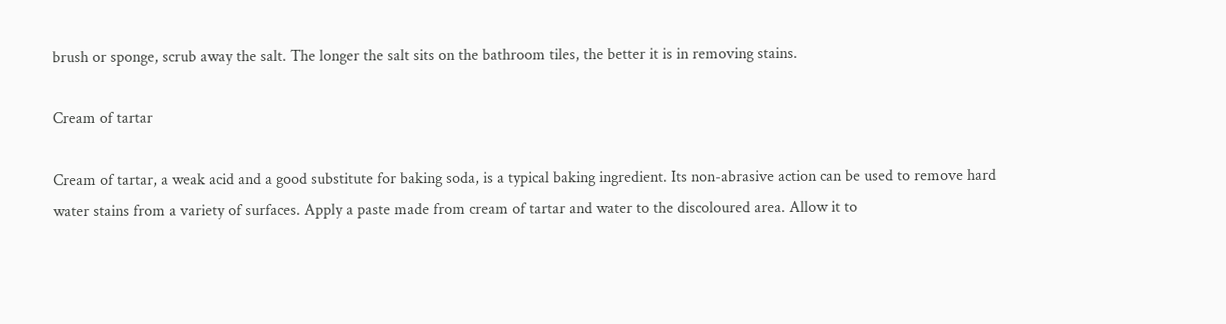brush or sponge, scrub away the salt. The longer the salt sits on the bathroom tiles, the better it is in removing stains.

Cream of tartar

Cream of tartar, a weak acid and a good substitute for baking soda, is a typical baking ingredient. Its non-abrasive action can be used to remove hard water stains from a variety of surfaces. Apply a paste made from cream of tartar and water to the discoloured area. Allow it to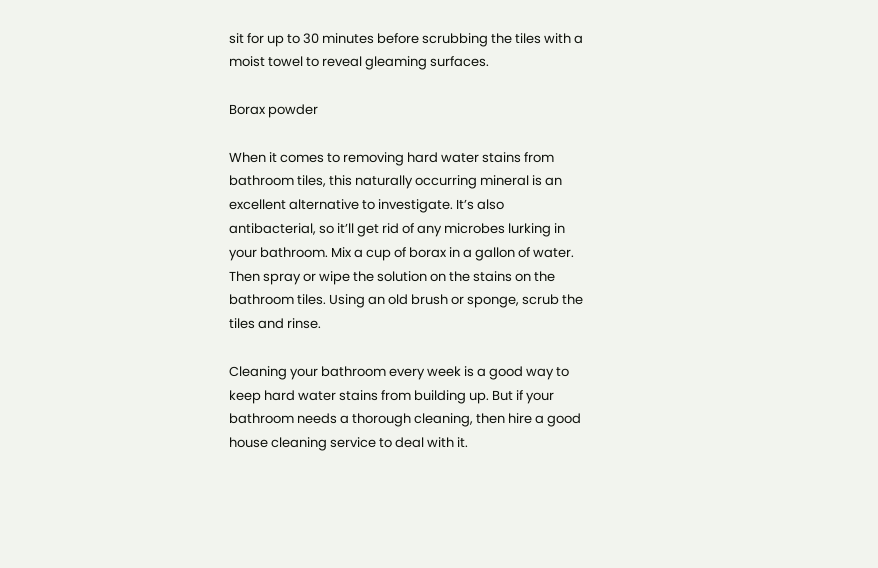sit for up to 30 minutes before scrubbing the tiles with a moist towel to reveal gleaming surfaces.

Borax powder

When it comes to removing hard water stains from bathroom tiles, this naturally occurring mineral is an excellent alternative to investigate. It’s also antibacterial, so it’ll get rid of any microbes lurking in your bathroom. Mix a cup of borax in a gallon of water. Then spray or wipe the solution on the stains on the bathroom tiles. Using an old brush or sponge, scrub the tiles and rinse.

Cleaning your bathroom every week is a good way to keep hard water stains from building up. But if your bathroom needs a thorough cleaning, then hire a good house cleaning service to deal with it.